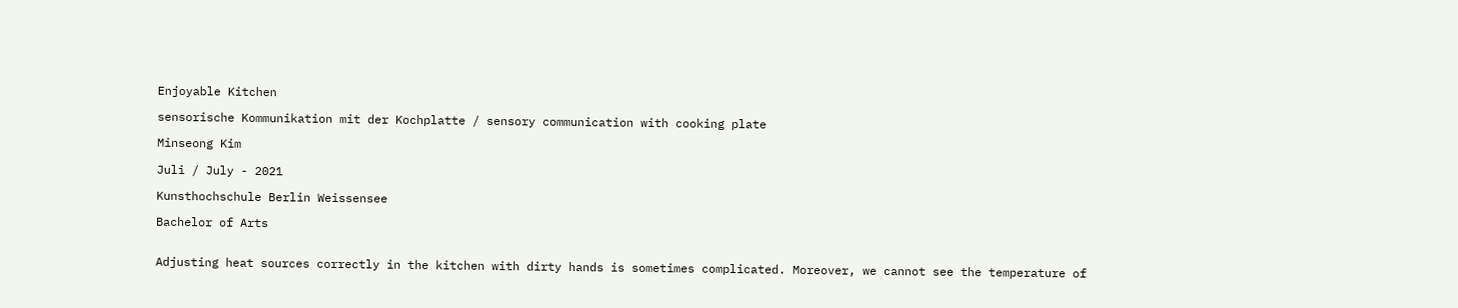Enjoyable Kitchen

sensorische Kommunikation mit der Kochplatte / sensory communication with cooking plate

Minseong Kim

Juli / July - 2021

Kunsthochschule Berlin Weissensee

Bachelor of Arts


Adjusting heat sources correctly in the kitchen with dirty hands is sometimes complicated. Moreover, we cannot see the temperature of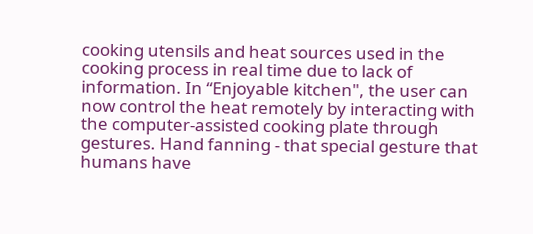cooking utensils and heat sources used in the cooking process in real time due to lack of information. In “Enjoyable kitchen", the user can now control the heat remotely by interacting with the computer-assisted cooking plate through gestures. Hand fanning - that special gesture that humans have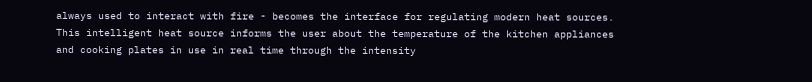always used to interact with fire - becomes the interface for regulating modern heat sources. This intelligent heat source informs the user about the temperature of the kitchen appliances and cooking plates in use in real time through the intensity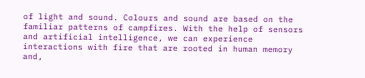of light and sound. Colours and sound are based on the familiar patterns of campfires. With the help of sensors and artificial intelligence, we can experience interactions with fire that are rooted in human memory and,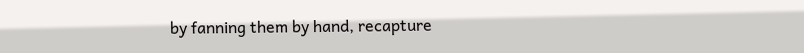by fanning them by hand, recapture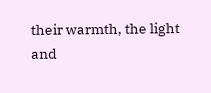their warmth, the light and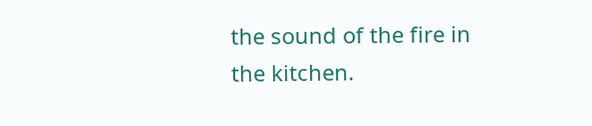the sound of the fire in the kitchen.